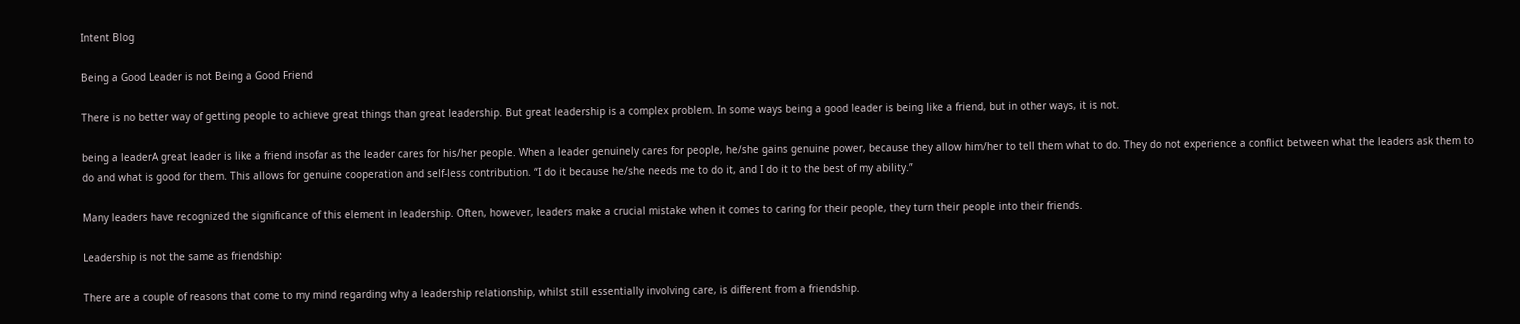Intent Blog

Being a Good Leader is not Being a Good Friend

There is no better way of getting people to achieve great things than great leadership. But great leadership is a complex problem. In some ways being a good leader is being like a friend, but in other ways, it is not.

being a leaderA great leader is like a friend insofar as the leader cares for his/her people. When a leader genuinely cares for people, he/she gains genuine power, because they allow him/her to tell them what to do. They do not experience a conflict between what the leaders ask them to do and what is good for them. This allows for genuine cooperation and self-less contribution. “I do it because he/she needs me to do it, and I do it to the best of my ability.”

Many leaders have recognized the significance of this element in leadership. Often, however, leaders make a crucial mistake when it comes to caring for their people, they turn their people into their friends.

Leadership is not the same as friendship:

There are a couple of reasons that come to my mind regarding why a leadership relationship, whilst still essentially involving care, is different from a friendship.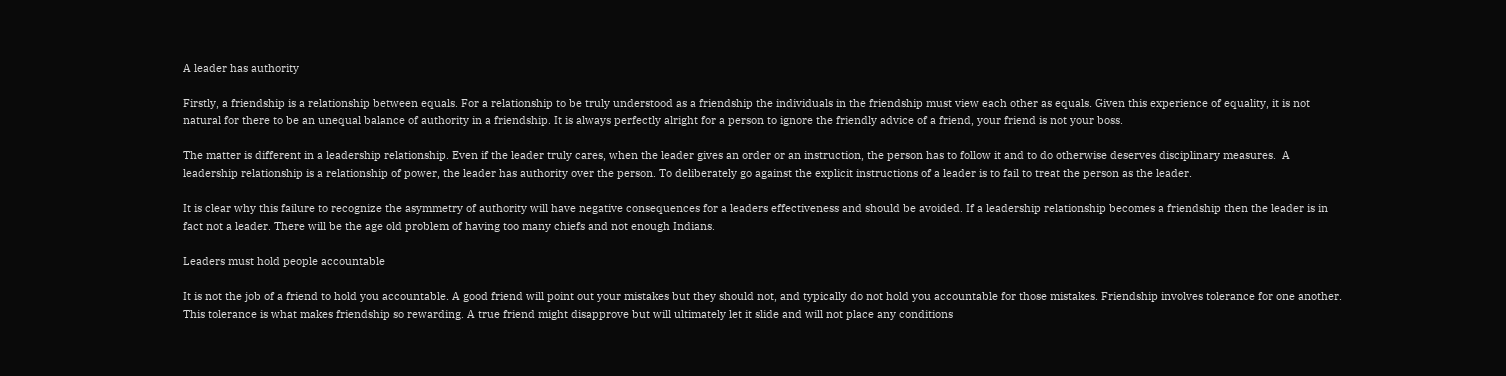A leader has authority

Firstly, a friendship is a relationship between equals. For a relationship to be truly understood as a friendship the individuals in the friendship must view each other as equals. Given this experience of equality, it is not natural for there to be an unequal balance of authority in a friendship. It is always perfectly alright for a person to ignore the friendly advice of a friend, your friend is not your boss.

The matter is different in a leadership relationship. Even if the leader truly cares, when the leader gives an order or an instruction, the person has to follow it and to do otherwise deserves disciplinary measures.  A leadership relationship is a relationship of power, the leader has authority over the person. To deliberately go against the explicit instructions of a leader is to fail to treat the person as the leader.

It is clear why this failure to recognize the asymmetry of authority will have negative consequences for a leaders effectiveness and should be avoided. If a leadership relationship becomes a friendship then the leader is in fact not a leader. There will be the age old problem of having too many chiefs and not enough Indians.

Leaders must hold people accountable

It is not the job of a friend to hold you accountable. A good friend will point out your mistakes but they should not, and typically do not hold you accountable for those mistakes. Friendship involves tolerance for one another. This tolerance is what makes friendship so rewarding. A true friend might disapprove but will ultimately let it slide and will not place any conditions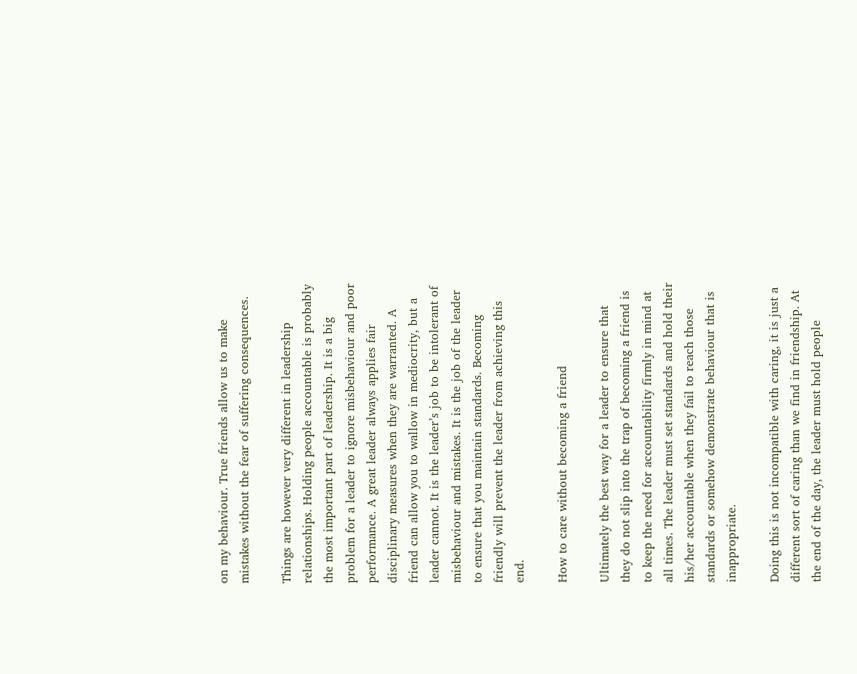on my behaviour. True friends allow us to make mistakes without the fear of suffering consequences.

Things are however very different in leadership relationships. Holding people accountable is probably the most important part of leadership. It is a big problem for a leader to ignore misbehaviour and poor performance. A great leader always applies fair disciplinary measures when they are warranted. A friend can allow you to wallow in mediocrity, but a leader cannot. It is the leader’s job to be intolerant of misbehaviour and mistakes. It is the job of the leader to ensure that you maintain standards. Becoming friendly will prevent the leader from achieving this end.

How to care without becoming a friend

Ultimately the best way for a leader to ensure that they do not slip into the trap of becoming a friend is to keep the need for accountability firmly in mind at all times. The leader must set standards and hold their his/her accountable when they fail to reach those standards or somehow demonstrate behaviour that is inappropriate.

Doing this is not incompatible with caring, it is just a different sort of caring than we find in friendship. At the end of the day, the leader must hold people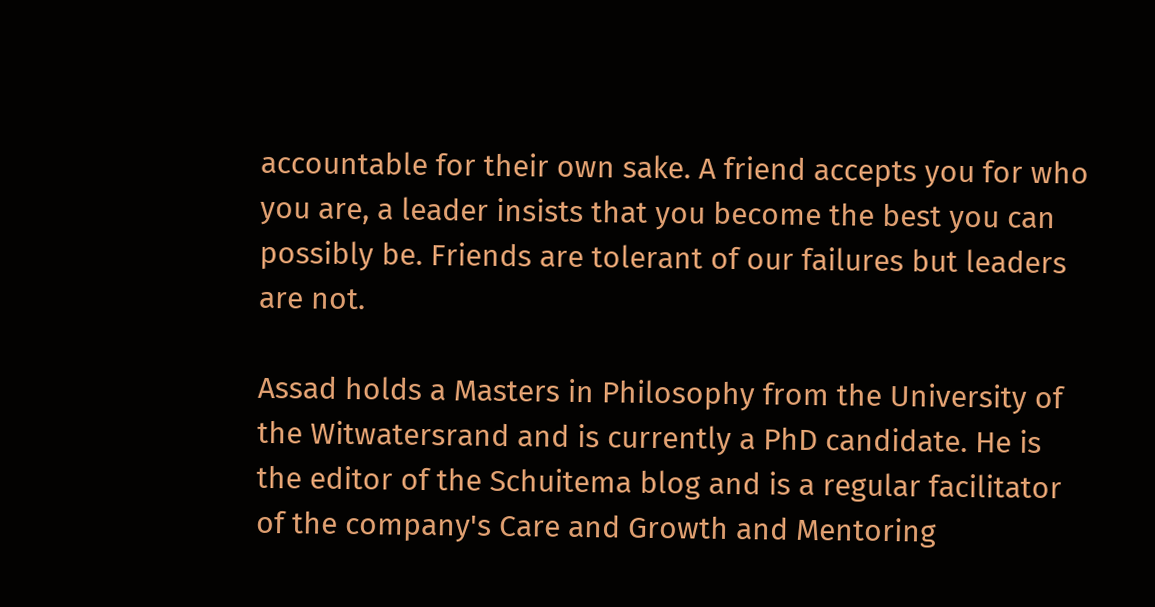accountable for their own sake. A friend accepts you for who you are, a leader insists that you become the best you can possibly be. Friends are tolerant of our failures but leaders are not.

Assad holds a Masters in Philosophy from the University of the Witwatersrand and is currently a PhD candidate. He is the editor of the Schuitema blog and is a regular facilitator of the company's Care and Growth and Mentoring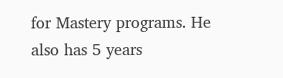for Mastery programs. He also has 5 years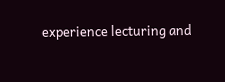experience lecturing and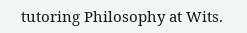tutoring Philosophy at Wits.